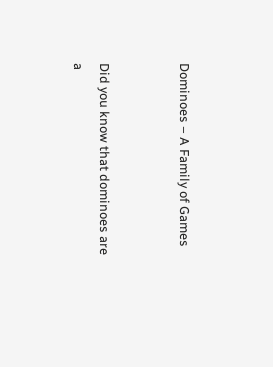Dominoes – A Family of Games


Did you know that dominoes are a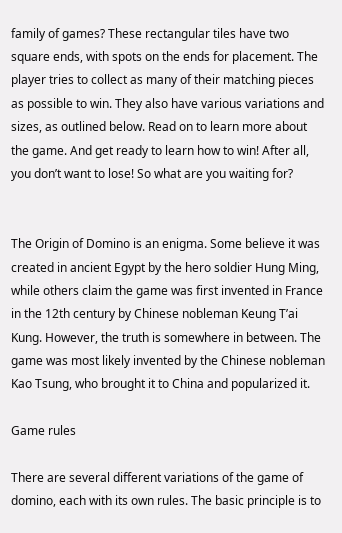family of games? These rectangular tiles have two square ends, with spots on the ends for placement. The player tries to collect as many of their matching pieces as possible to win. They also have various variations and sizes, as outlined below. Read on to learn more about the game. And get ready to learn how to win! After all, you don’t want to lose! So what are you waiting for?


The Origin of Domino is an enigma. Some believe it was created in ancient Egypt by the hero soldier Hung Ming, while others claim the game was first invented in France in the 12th century by Chinese nobleman Keung T’ai Kung. However, the truth is somewhere in between. The game was most likely invented by the Chinese nobleman Kao Tsung, who brought it to China and popularized it.

Game rules

There are several different variations of the game of domino, each with its own rules. The basic principle is to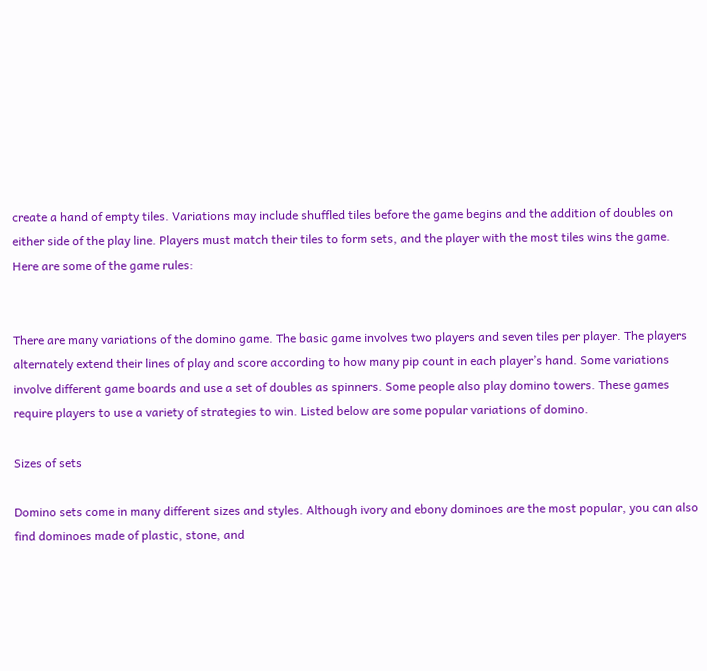create a hand of empty tiles. Variations may include shuffled tiles before the game begins and the addition of doubles on either side of the play line. Players must match their tiles to form sets, and the player with the most tiles wins the game. Here are some of the game rules:


There are many variations of the domino game. The basic game involves two players and seven tiles per player. The players alternately extend their lines of play and score according to how many pip count in each player’s hand. Some variations involve different game boards and use a set of doubles as spinners. Some people also play domino towers. These games require players to use a variety of strategies to win. Listed below are some popular variations of domino.

Sizes of sets

Domino sets come in many different sizes and styles. Although ivory and ebony dominoes are the most popular, you can also find dominoes made of plastic, stone, and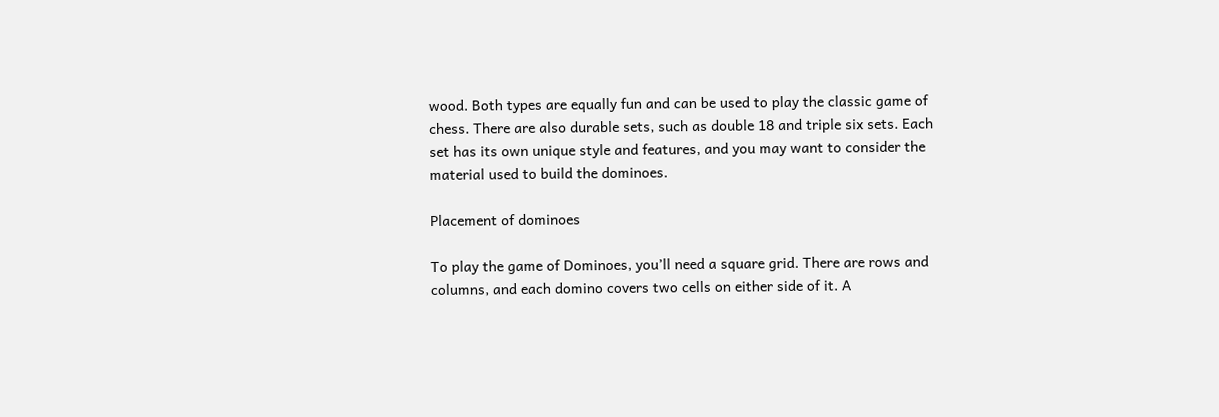wood. Both types are equally fun and can be used to play the classic game of chess. There are also durable sets, such as double 18 and triple six sets. Each set has its own unique style and features, and you may want to consider the material used to build the dominoes.

Placement of dominoes

To play the game of Dominoes, you’ll need a square grid. There are rows and columns, and each domino covers two cells on either side of it. A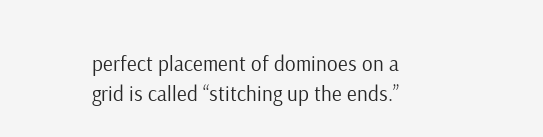perfect placement of dominoes on a grid is called “stitching up the ends.”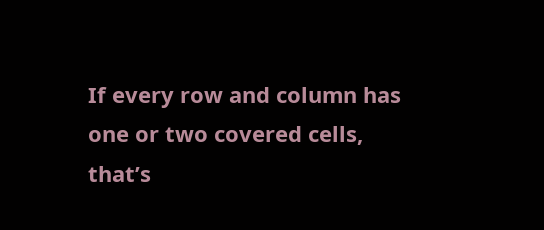If every row and column has one or two covered cells, that’s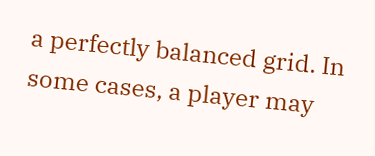a perfectly balanced grid. In some cases, a player may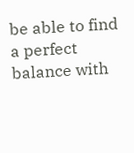be able to find a perfect balance with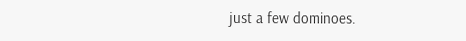just a few dominoes.